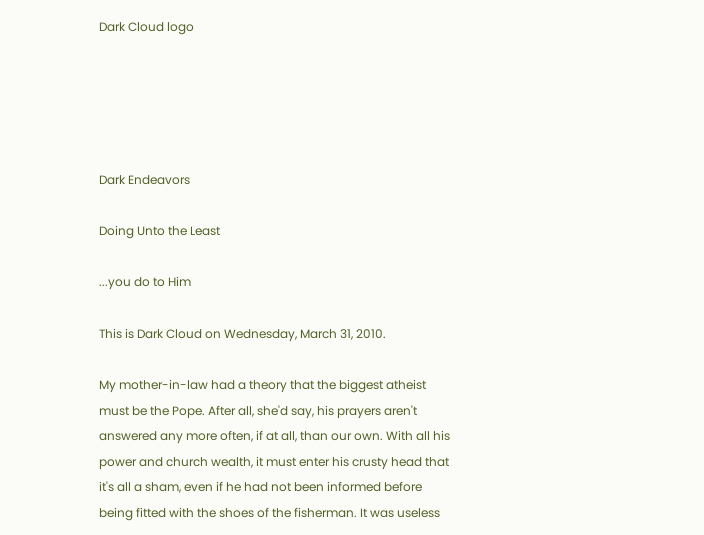Dark Cloud logo





Dark Endeavors

Doing Unto the Least

...you do to Him

This is Dark Cloud on Wednesday, March 31, 2010.

My mother-in-law had a theory that the biggest atheist must be the Pope. After all, she'd say, his prayers aren't answered any more often, if at all, than our own. With all his power and church wealth, it must enter his crusty head that it's all a sham, even if he had not been informed before being fitted with the shoes of the fisherman. It was useless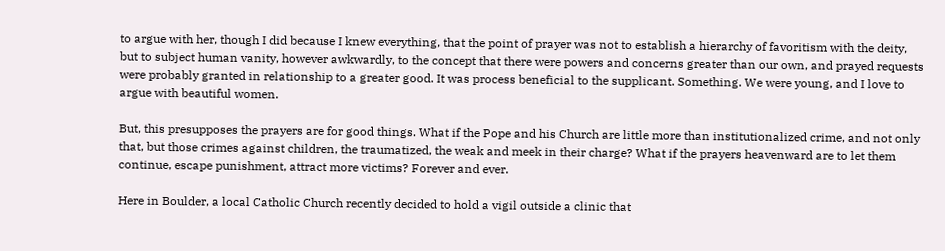to argue with her, though I did because I knew everything, that the point of prayer was not to establish a hierarchy of favoritism with the deity, but to subject human vanity, however awkwardly, to the concept that there were powers and concerns greater than our own, and prayed requests were probably granted in relationship to a greater good. It was process beneficial to the supplicant. Something. We were young, and I love to argue with beautiful women.

But, this presupposes the prayers are for good things. What if the Pope and his Church are little more than institutionalized crime, and not only that, but those crimes against children, the traumatized, the weak and meek in their charge? What if the prayers heavenward are to let them continue, escape punishment, attract more victims? Forever and ever.

Here in Boulder, a local Catholic Church recently decided to hold a vigil outside a clinic that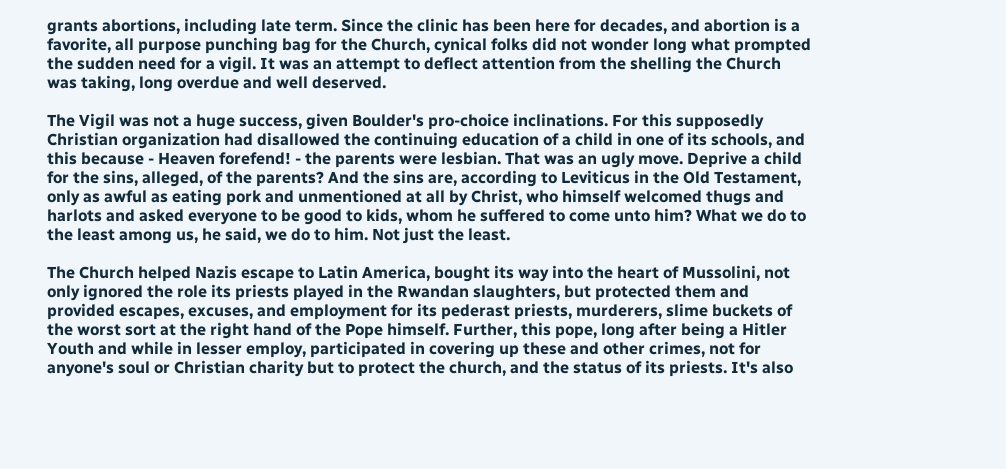grants abortions, including late term. Since the clinic has been here for decades, and abortion is a favorite, all purpose punching bag for the Church, cynical folks did not wonder long what prompted the sudden need for a vigil. It was an attempt to deflect attention from the shelling the Church was taking, long overdue and well deserved.

The Vigil was not a huge success, given Boulder's pro-choice inclinations. For this supposedly Christian organization had disallowed the continuing education of a child in one of its schools, and this because - Heaven forefend! - the parents were lesbian. That was an ugly move. Deprive a child for the sins, alleged, of the parents? And the sins are, according to Leviticus in the Old Testament, only as awful as eating pork and unmentioned at all by Christ, who himself welcomed thugs and harlots and asked everyone to be good to kids, whom he suffered to come unto him? What we do to the least among us, he said, we do to him. Not just the least.

The Church helped Nazis escape to Latin America, bought its way into the heart of Mussolini, not only ignored the role its priests played in the Rwandan slaughters, but protected them and provided escapes, excuses, and employment for its pederast priests, murderers, slime buckets of the worst sort at the right hand of the Pope himself. Further, this pope, long after being a Hitler Youth and while in lesser employ, participated in covering up these and other crimes, not for anyone's soul or Christian charity but to protect the church, and the status of its priests. It's also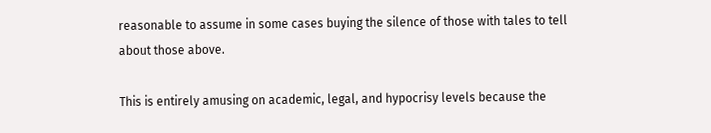reasonable to assume in some cases buying the silence of those with tales to tell about those above.

This is entirely amusing on academic, legal, and hypocrisy levels because the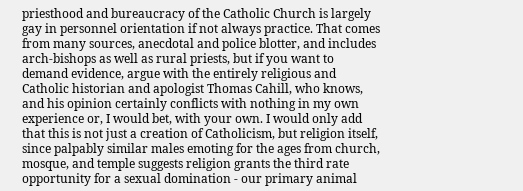priesthood and bureaucracy of the Catholic Church is largely gay in personnel orientation if not always practice. That comes from many sources, anecdotal and police blotter, and includes arch-bishops as well as rural priests, but if you want to demand evidence, argue with the entirely religious and Catholic historian and apologist Thomas Cahill, who knows, and his opinion certainly conflicts with nothing in my own experience or, I would bet, with your own. I would only add that this is not just a creation of Catholicism, but religion itself, since palpably similar males emoting for the ages from church, mosque, and temple suggests religion grants the third rate opportunity for a sexual domination - our primary animal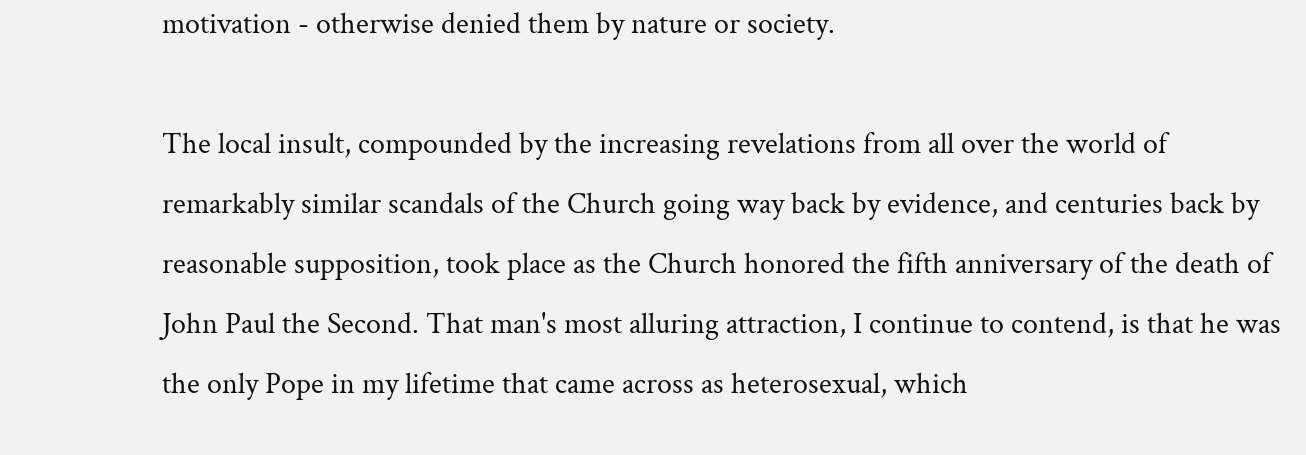motivation - otherwise denied them by nature or society.

The local insult, compounded by the increasing revelations from all over the world of remarkably similar scandals of the Church going way back by evidence, and centuries back by reasonable supposition, took place as the Church honored the fifth anniversary of the death of John Paul the Second. That man's most alluring attraction, I continue to contend, is that he was the only Pope in my lifetime that came across as heterosexual, which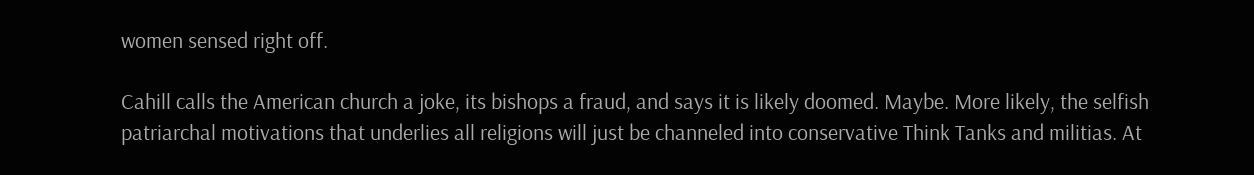women sensed right off.

Cahill calls the American church a joke, its bishops a fraud, and says it is likely doomed. Maybe. More likely, the selfish patriarchal motivations that underlies all religions will just be channeled into conservative Think Tanks and militias. At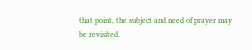that point, the subject and need of prayer may be revisited.